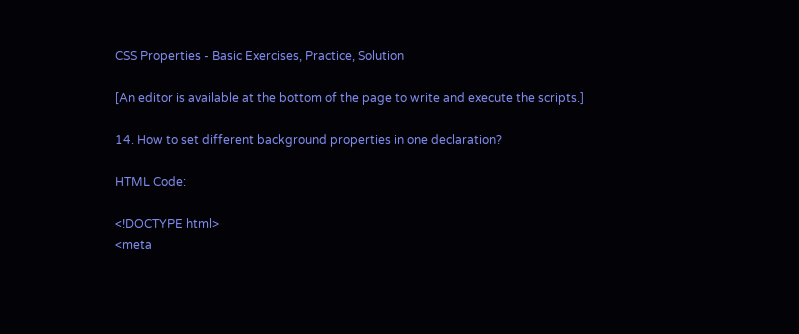CSS Properties - Basic Exercises, Practice, Solution

[An editor is available at the bottom of the page to write and execute the scripts.]

14. How to set different background properties in one declaration?

HTML Code:

<!DOCTYPE html>
<meta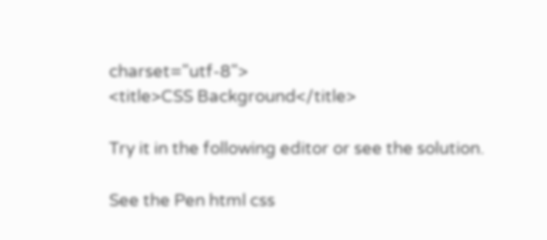charset="utf-8">
<title>CSS Background</title>

Try it in the following editor or see the solution.

See the Pen html css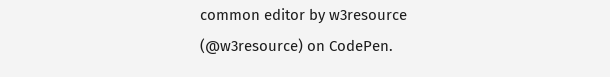common editor by w3resource (@w3resource) on CodePen.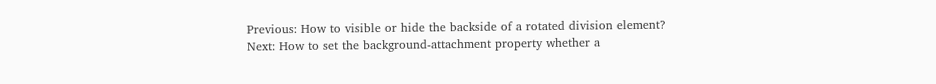Previous: How to visible or hide the backside of a rotated division element?
Next: How to set the background-attachment property whether a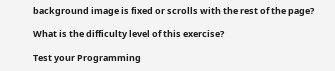background image is fixed or scrolls with the rest of the page?

What is the difficulty level of this exercise?

Test your Programming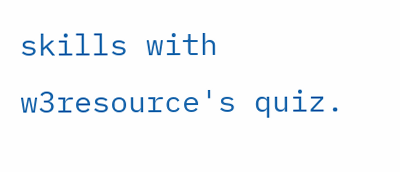skills with w3resource's quiz.